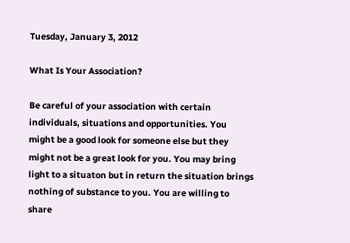Tuesday, January 3, 2012

What Is Your Association?

Be careful of your association with certain individuals, situations and opportunities. You might be a good look for someone else but they might not be a great look for you. You may bring light to a situaton but in return the situation brings nothing of substance to you. You are willing to share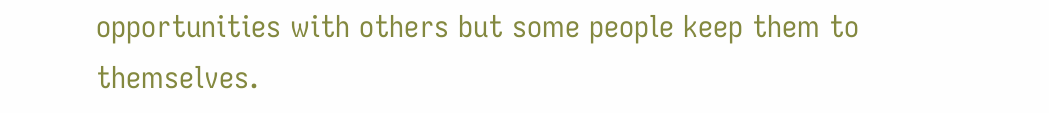opportunities with others but some people keep them to themselves.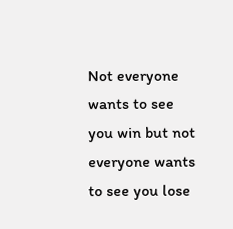Not everyone wants to see you win but not everyone wants to see you lose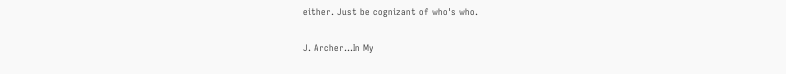either. Just be cognizant of who's who.

J. Archer...In My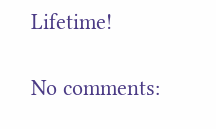Lifetime!

No comments: